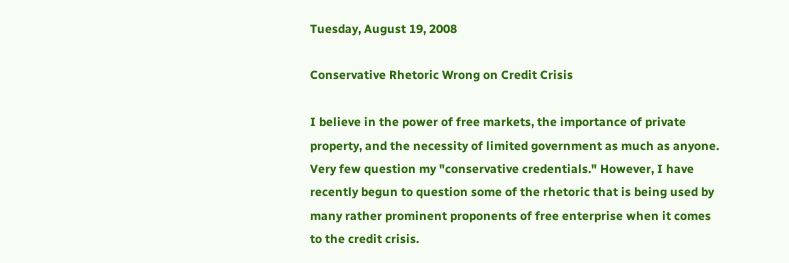Tuesday, August 19, 2008

Conservative Rhetoric Wrong on Credit Crisis

I believe in the power of free markets, the importance of private property, and the necessity of limited government as much as anyone. Very few question my "conservative credentials." However, I have recently begun to question some of the rhetoric that is being used by many rather prominent proponents of free enterprise when it comes to the credit crisis.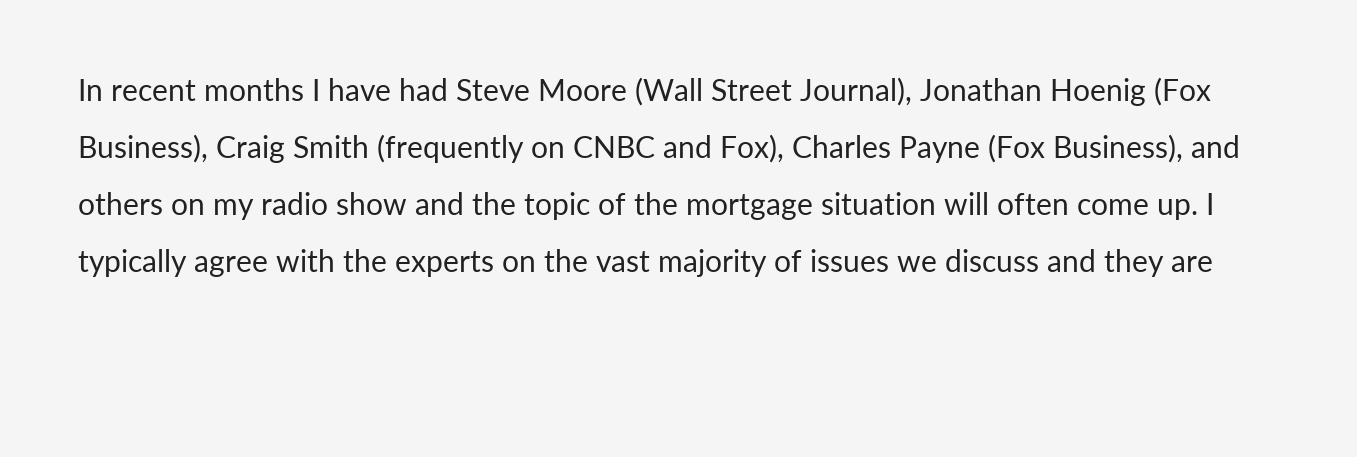In recent months I have had Steve Moore (Wall Street Journal), Jonathan Hoenig (Fox Business), Craig Smith (frequently on CNBC and Fox), Charles Payne (Fox Business), and others on my radio show and the topic of the mortgage situation will often come up. I typically agree with the experts on the vast majority of issues we discuss and they are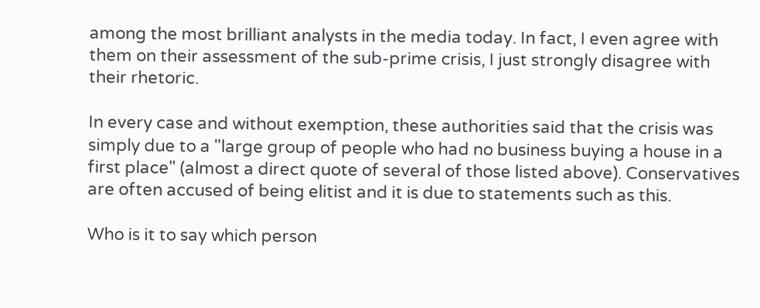among the most brilliant analysts in the media today. In fact, I even agree with them on their assessment of the sub-prime crisis, I just strongly disagree with their rhetoric.

In every case and without exemption, these authorities said that the crisis was simply due to a "large group of people who had no business buying a house in a first place" (almost a direct quote of several of those listed above). Conservatives are often accused of being elitist and it is due to statements such as this.

Who is it to say which person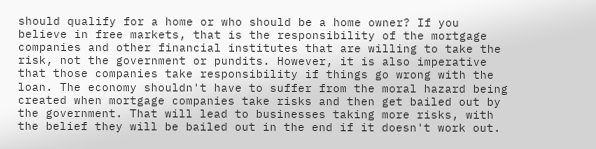should qualify for a home or who should be a home owner? If you believe in free markets, that is the responsibility of the mortgage companies and other financial institutes that are willing to take the risk, not the government or pundits. However, it is also imperative that those companies take responsibility if things go wrong with the loan. The economy shouldn't have to suffer from the moral hazard being created when mortgage companies take risks and then get bailed out by the government. That will lead to businesses taking more risks, with the belief they will be bailed out in the end if it doesn't work out.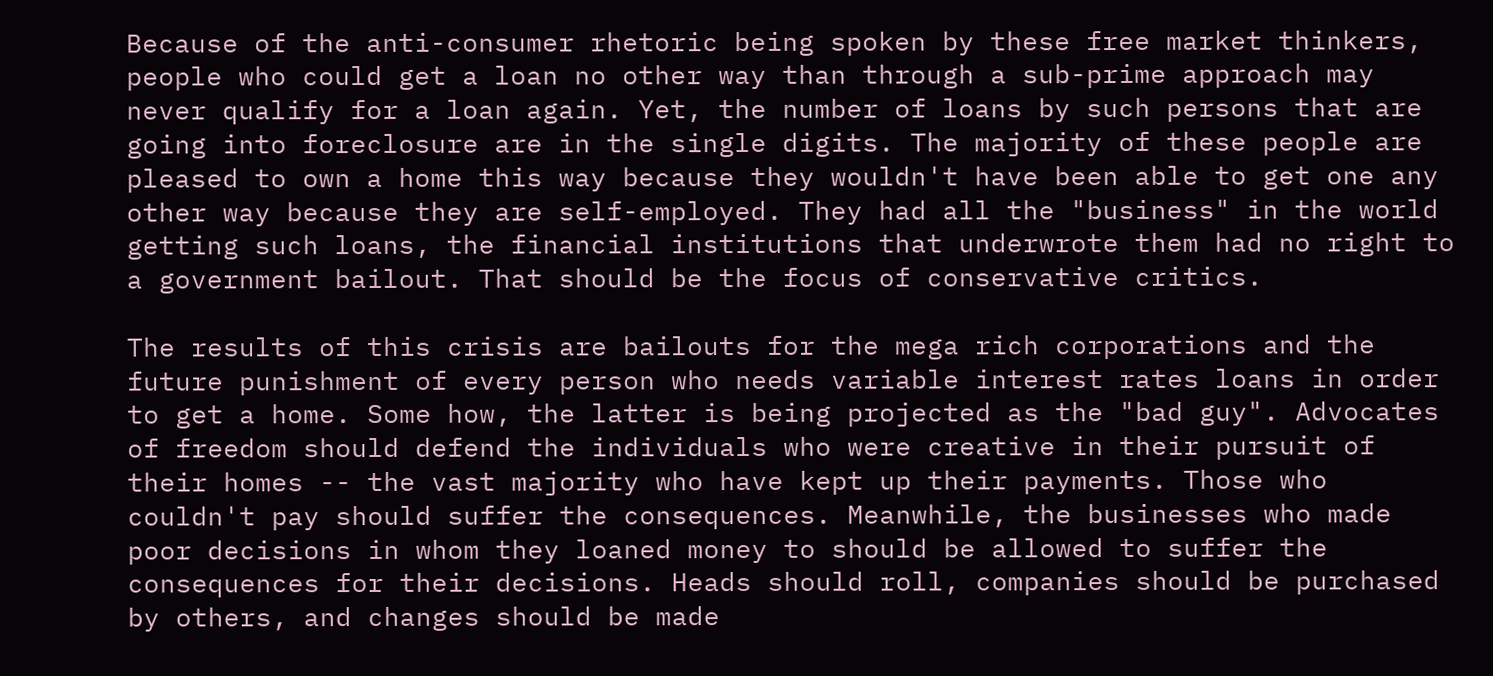Because of the anti-consumer rhetoric being spoken by these free market thinkers, people who could get a loan no other way than through a sub-prime approach may never qualify for a loan again. Yet, the number of loans by such persons that are going into foreclosure are in the single digits. The majority of these people are pleased to own a home this way because they wouldn't have been able to get one any other way because they are self-employed. They had all the "business" in the world getting such loans, the financial institutions that underwrote them had no right to a government bailout. That should be the focus of conservative critics.

The results of this crisis are bailouts for the mega rich corporations and the future punishment of every person who needs variable interest rates loans in order to get a home. Some how, the latter is being projected as the "bad guy". Advocates of freedom should defend the individuals who were creative in their pursuit of their homes -- the vast majority who have kept up their payments. Those who couldn't pay should suffer the consequences. Meanwhile, the businesses who made poor decisions in whom they loaned money to should be allowed to suffer the consequences for their decisions. Heads should roll, companies should be purchased by others, and changes should be made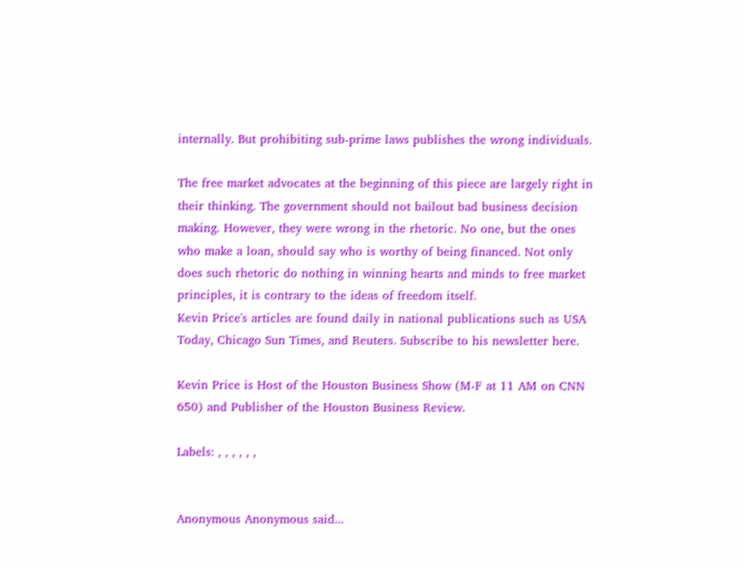internally. But prohibiting sub-prime laws publishes the wrong individuals.

The free market advocates at the beginning of this piece are largely right in their thinking. The government should not bailout bad business decision making. However, they were wrong in the rhetoric. No one, but the ones who make a loan, should say who is worthy of being financed. Not only does such rhetoric do nothing in winning hearts and minds to free market principles, it is contrary to the ideas of freedom itself.
Kevin Price's articles are found daily in national publications such as USA Today, Chicago Sun Times, and Reuters. Subscribe to his newsletter here.

Kevin Price is Host of the Houston Business Show (M-F at 11 AM on CNN 650) and Publisher of the Houston Business Review.

Labels: , , , , , ,


Anonymous Anonymous said...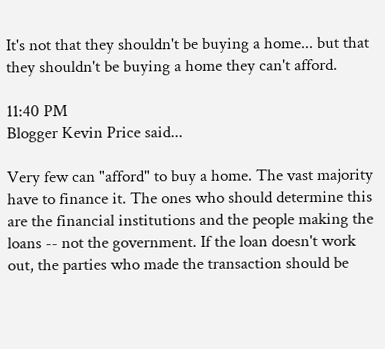It's not that they shouldn't be buying a home... but that they shouldn't be buying a home they can't afford.

11:40 PM
Blogger Kevin Price said...

Very few can "afford" to buy a home. The vast majority have to finance it. The ones who should determine this are the financial institutions and the people making the loans -- not the government. If the loan doesn't work out, the parties who made the transaction should be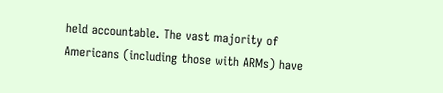held accountable. The vast majority of Americans (including those with ARMs) have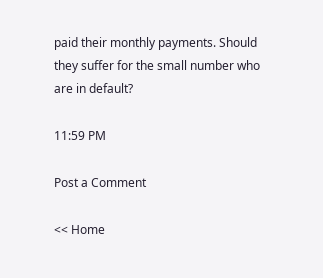paid their monthly payments. Should they suffer for the small number who are in default?

11:59 PM

Post a Comment

<< Home